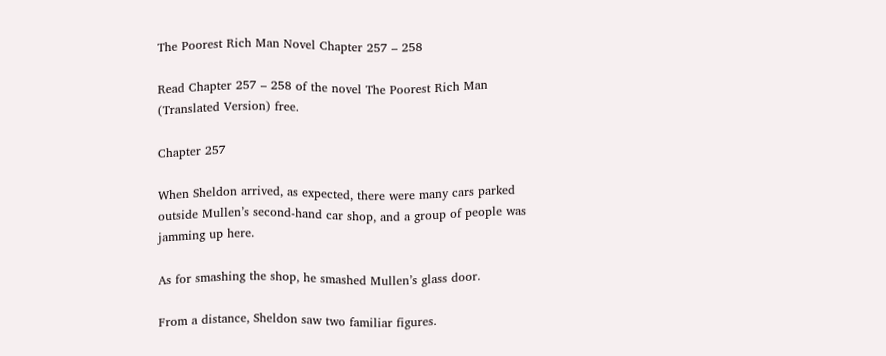The Poorest Rich Man Novel Chapter 257 – 258

Read Chapter 257 – 258 of the novel The Poorest Rich Man (Translated Version) free.

Chapter 257

When Sheldon arrived, as expected, there were many cars parked outside Mullen’s second-hand car shop, and a group of people was jamming up here.

As for smashing the shop, he smashed Mullen’s glass door.

From a distance, Sheldon saw two familiar figures.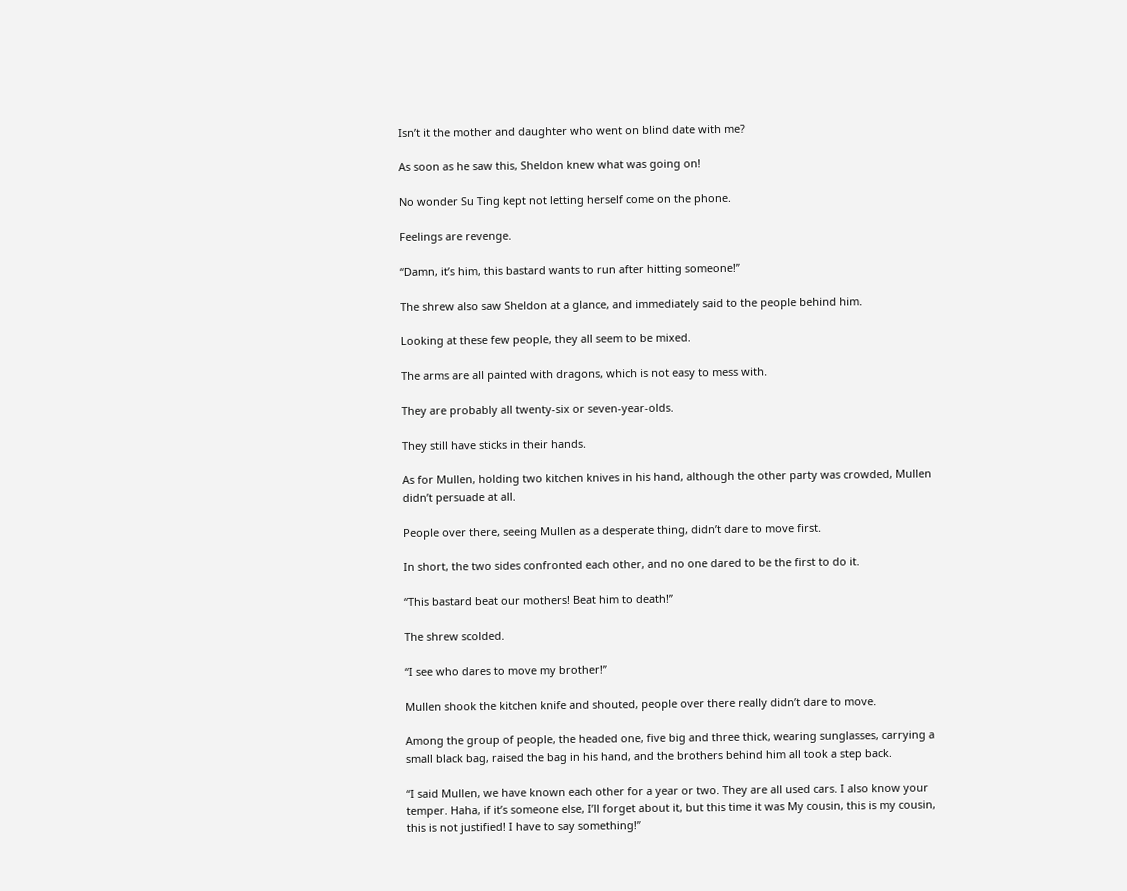Isn’t it the mother and daughter who went on blind date with me?

As soon as he saw this, Sheldon knew what was going on!

No wonder Su Ting kept not letting herself come on the phone.

Feelings are revenge.

“Damn, it’s him, this bastard wants to run after hitting someone!”

The shrew also saw Sheldon at a glance, and immediately said to the people behind him.

Looking at these few people, they all seem to be mixed.

The arms are all painted with dragons, which is not easy to mess with.

They are probably all twenty-six or seven-year-olds.

They still have sticks in their hands.

As for Mullen, holding two kitchen knives in his hand, although the other party was crowded, Mullen didn’t persuade at all.

People over there, seeing Mullen as a desperate thing, didn’t dare to move first.

In short, the two sides confronted each other, and no one dared to be the first to do it.

“This bastard beat our mothers! Beat him to death!”

The shrew scolded.

“I see who dares to move my brother!”

Mullen shook the kitchen knife and shouted, people over there really didn’t dare to move.

Among the group of people, the headed one, five big and three thick, wearing sunglasses, carrying a small black bag, raised the bag in his hand, and the brothers behind him all took a step back.

“I said Mullen, we have known each other for a year or two. They are all used cars. I also know your temper. Haha, if it’s someone else, I’ll forget about it, but this time it was My cousin, this is my cousin, this is not justified! I have to say something!”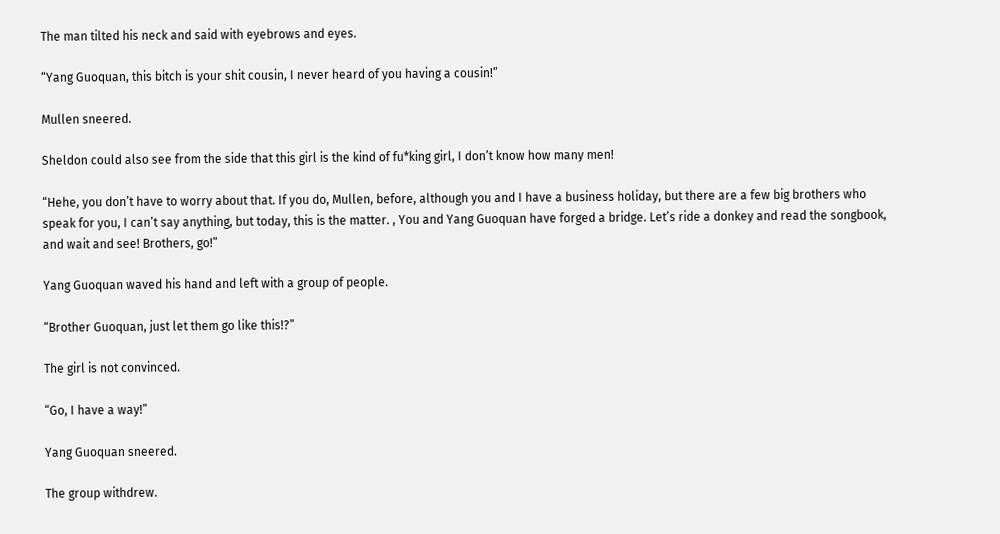The man tilted his neck and said with eyebrows and eyes.

“Yang Guoquan, this bitch is your shit cousin, I never heard of you having a cousin!”

Mullen sneered.

Sheldon could also see from the side that this girl is the kind of fu*king girl, I don’t know how many men!

“Hehe, you don’t have to worry about that. If you do, Mullen, before, although you and I have a business holiday, but there are a few big brothers who speak for you, I can’t say anything, but today, this is the matter. , You and Yang Guoquan have forged a bridge. Let’s ride a donkey and read the songbook, and wait and see! Brothers, go!”

Yang Guoquan waved his hand and left with a group of people.

“Brother Guoquan, just let them go like this!?”

The girl is not convinced.

“Go, I have a way!”

Yang Guoquan sneered.

The group withdrew.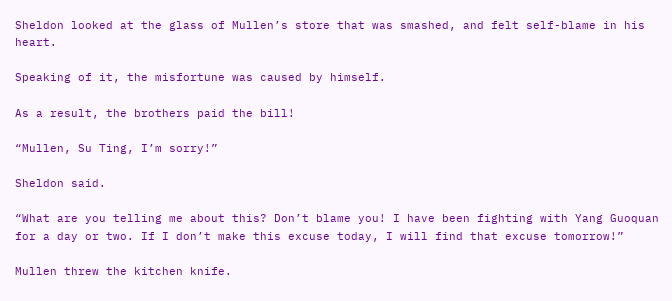Sheldon looked at the glass of Mullen’s store that was smashed, and felt self-blame in his heart.

Speaking of it, the misfortune was caused by himself.

As a result, the brothers paid the bill!

“Mullen, Su Ting, I’m sorry!”

Sheldon said.

“What are you telling me about this? Don’t blame you! I have been fighting with Yang Guoquan for a day or two. If I don’t make this excuse today, I will find that excuse tomorrow!”

Mullen threw the kitchen knife.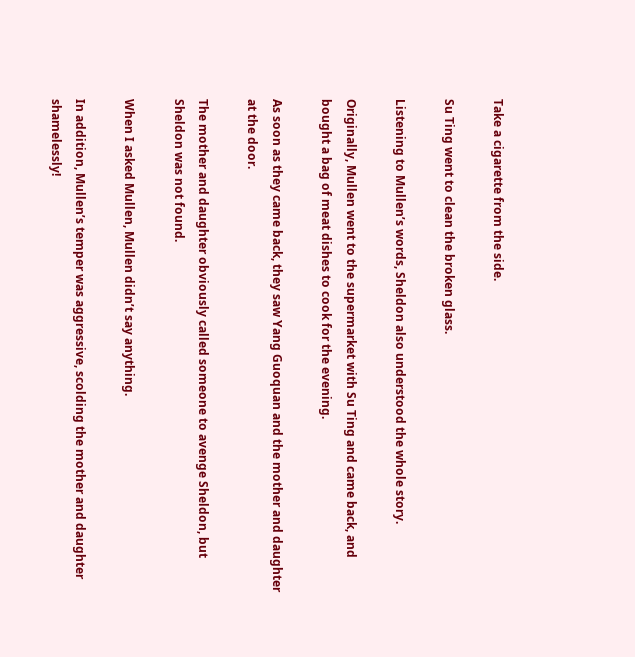Take a cigarette from the side.

Su Ting went to clean the broken glass.

Listening to Mullen’s words, Sheldon also understood the whole story.

Originally, Mullen went to the supermarket with Su Ting and came back, and bought a bag of meat dishes to cook for the evening.

As soon as they came back, they saw Yang Guoquan and the mother and daughter at the door.

The mother and daughter obviously called someone to avenge Sheldon, but Sheldon was not found.

When I asked Mullen, Mullen didn’t say anything.

In addition, Mullen’s temper was aggressive, scolding the mother and daughter shamelessly!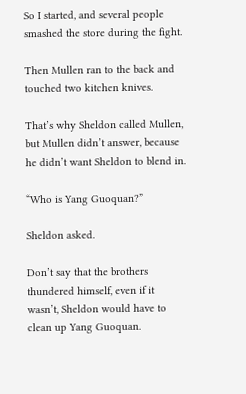So I started, and several people smashed the store during the fight.

Then Mullen ran to the back and touched two kitchen knives.

That’s why Sheldon called Mullen, but Mullen didn’t answer, because he didn’t want Sheldon to blend in.

“Who is Yang Guoquan?”

Sheldon asked.

Don’t say that the brothers thundered himself, even if it wasn’t, Sheldon would have to clean up Yang Guoquan.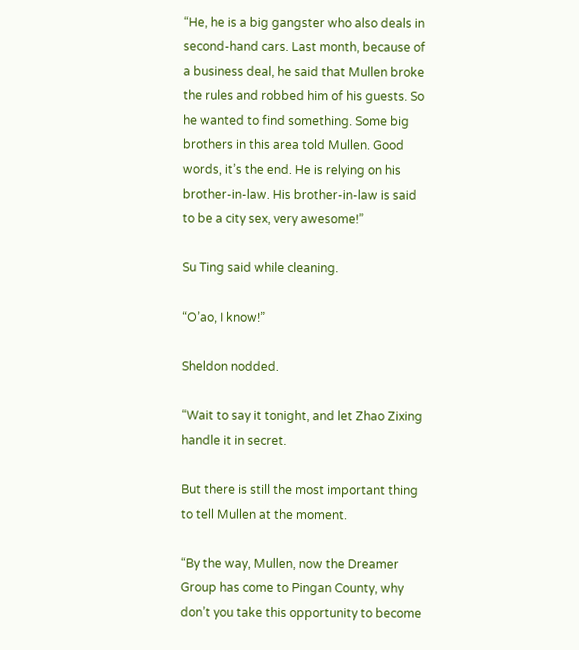“He, he is a big gangster who also deals in second-hand cars. Last month, because of a business deal, he said that Mullen broke the rules and robbed him of his guests. So he wanted to find something. Some big brothers in this area told Mullen. Good words, it’s the end. He is relying on his brother-in-law. His brother-in-law is said to be a city sex, very awesome!”

Su Ting said while cleaning.

“O’ao, I know!”

Sheldon nodded.

“Wait to say it tonight, and let Zhao Zixing handle it in secret.

But there is still the most important thing to tell Mullen at the moment.

“By the way, Mullen, now the Dreamer Group has come to Pingan County, why don’t you take this opportunity to become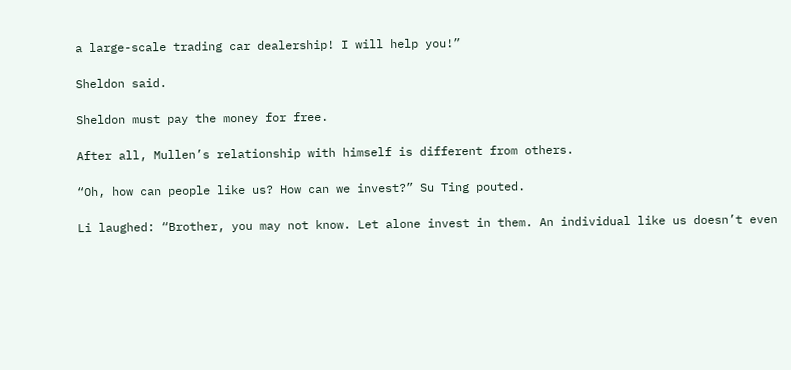a large-scale trading car dealership! I will help you!”

Sheldon said.

Sheldon must pay the money for free.

After all, Mullen’s relationship with himself is different from others.

“Oh, how can people like us? How can we invest?” Su Ting pouted.

Li laughed: “Brother, you may not know. Let alone invest in them. An individual like us doesn’t even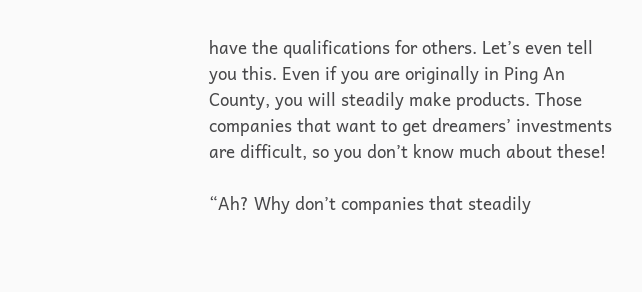have the qualifications for others. Let’s even tell you this. Even if you are originally in Ping An County, you will steadily make products. Those companies that want to get dreamers’ investments are difficult, so you don’t know much about these!

“Ah? Why don’t companies that steadily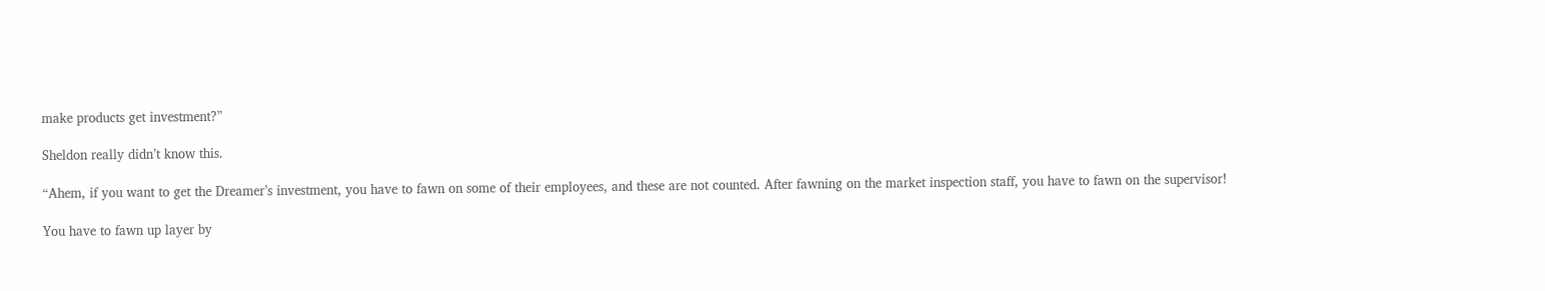make products get investment?”

Sheldon really didn’t know this.

“Ahem, if you want to get the Dreamer’s investment, you have to fawn on some of their employees, and these are not counted. After fawning on the market inspection staff, you have to fawn on the supervisor!

You have to fawn up layer by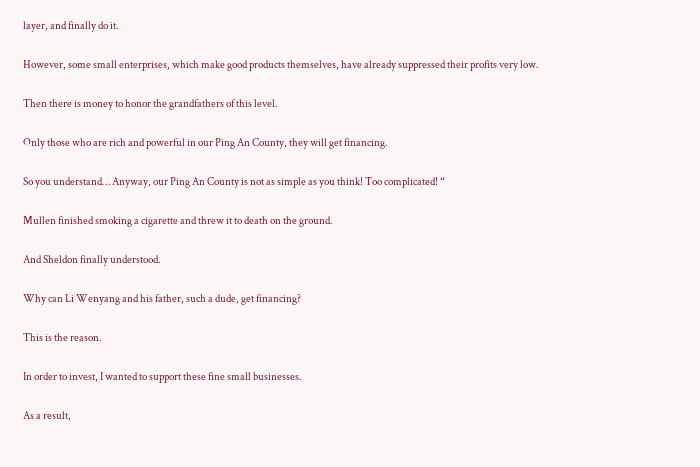layer, and finally do it.

However, some small enterprises, which make good products themselves, have already suppressed their profits very low.

Then there is money to honor the grandfathers of this level.

Only those who are rich and powerful in our Ping An County, they will get financing.

So you understand… Anyway, our Ping An County is not as simple as you think! Too complicated! “

Mullen finished smoking a cigarette and threw it to death on the ground.

And Sheldon finally understood.

Why can Li Wenyang and his father, such a dude, get financing?

This is the reason.

In order to invest, I wanted to support these fine small businesses.

As a result,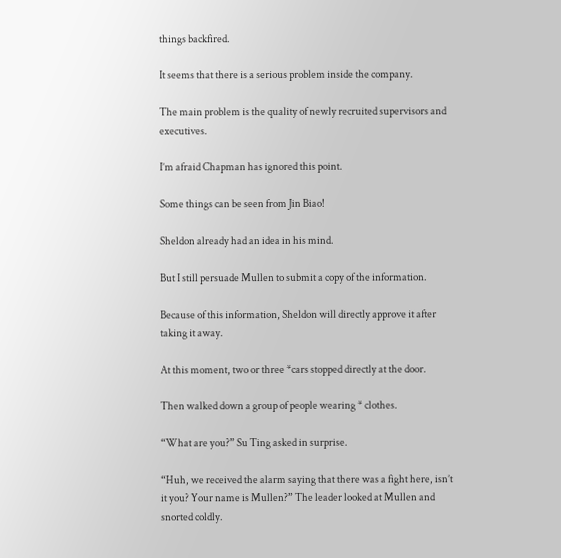things backfired.

It seems that there is a serious problem inside the company.

The main problem is the quality of newly recruited supervisors and executives.

I’m afraid Chapman has ignored this point.

Some things can be seen from Jin Biao!

Sheldon already had an idea in his mind.

But I still persuade Mullen to submit a copy of the information.

Because of this information, Sheldon will directly approve it after taking it away.

At this moment, two or three *cars stopped directly at the door.

Then walked down a group of people wearing * clothes.

“What are you?” Su Ting asked in surprise.

“Huh, we received the alarm saying that there was a fight here, isn’t it you? Your name is Mullen?” The leader looked at Mullen and snorted coldly.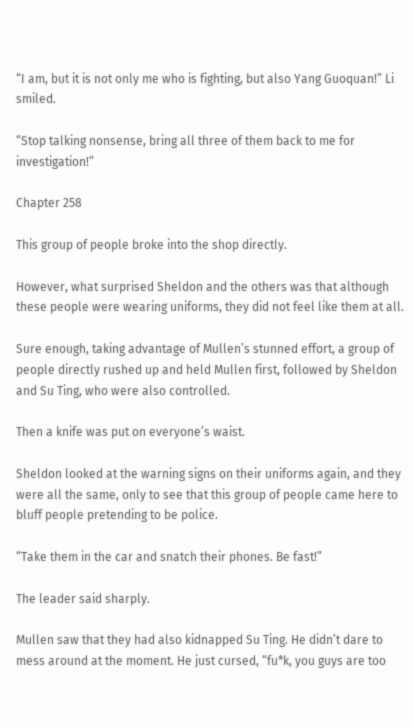“I am, but it is not only me who is fighting, but also Yang Guoquan!” Li smiled.

“Stop talking nonsense, bring all three of them back to me for investigation!”

Chapter 258

This group of people broke into the shop directly.

However, what surprised Sheldon and the others was that although these people were wearing uniforms, they did not feel like them at all.

Sure enough, taking advantage of Mullen’s stunned effort, a group of people directly rushed up and held Mullen first, followed by Sheldon and Su Ting, who were also controlled.

Then a knife was put on everyone’s waist.

Sheldon looked at the warning signs on their uniforms again, and they were all the same, only to see that this group of people came here to bluff people pretending to be police.

“Take them in the car and snatch their phones. Be fast!”

The leader said sharply.

Mullen saw that they had also kidnapped Su Ting. He didn’t dare to mess around at the moment. He just cursed, “fu*k, you guys are too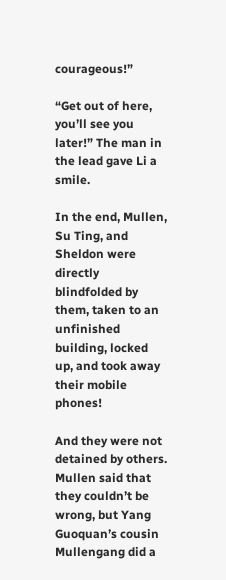courageous!”

“Get out of here, you’ll see you later!” The man in the lead gave Li a smile.

In the end, Mullen, Su Ting, and Sheldon were directly blindfolded by them, taken to an unfinished building, locked up, and took away their mobile phones!

And they were not detained by others. Mullen said that they couldn’t be wrong, but Yang Guoquan’s cousin Mullengang did a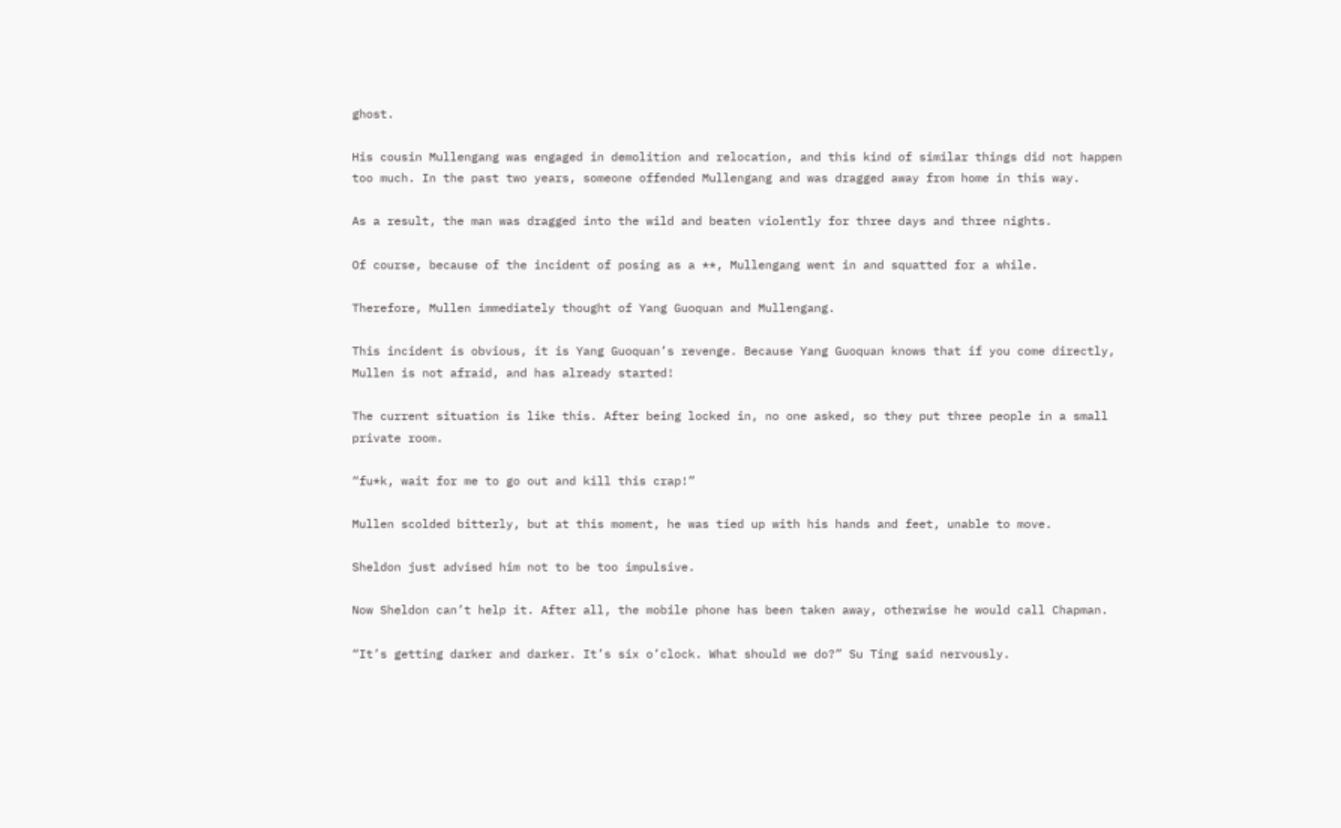ghost.

His cousin Mullengang was engaged in demolition and relocation, and this kind of similar things did not happen too much. In the past two years, someone offended Mullengang and was dragged away from home in this way.

As a result, the man was dragged into the wild and beaten violently for three days and three nights.

Of course, because of the incident of posing as a **, Mullengang went in and squatted for a while.

Therefore, Mullen immediately thought of Yang Guoquan and Mullengang.

This incident is obvious, it is Yang Guoquan’s revenge. Because Yang Guoquan knows that if you come directly, Mullen is not afraid, and has already started!

The current situation is like this. After being locked in, no one asked, so they put three people in a small private room.

“fu*k, wait for me to go out and kill this crap!”

Mullen scolded bitterly, but at this moment, he was tied up with his hands and feet, unable to move.

Sheldon just advised him not to be too impulsive.

Now Sheldon can’t help it. After all, the mobile phone has been taken away, otherwise he would call Chapman.

“It’s getting darker and darker. It’s six o’clock. What should we do?” Su Ting said nervously.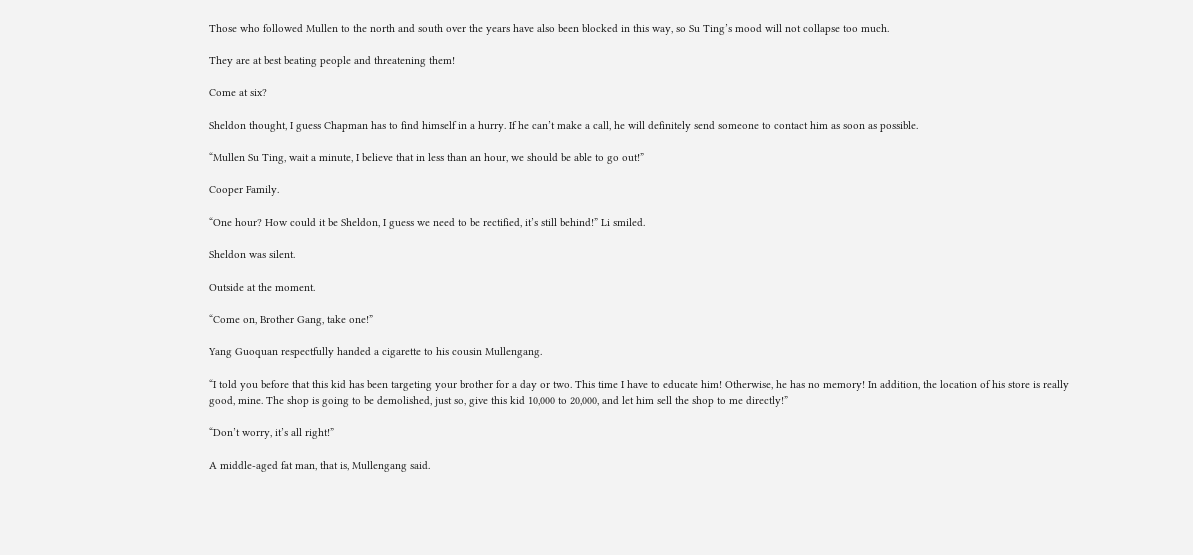Those who followed Mullen to the north and south over the years have also been blocked in this way, so Su Ting’s mood will not collapse too much.

They are at best beating people and threatening them!

Come at six?

Sheldon thought, I guess Chapman has to find himself in a hurry. If he can’t make a call, he will definitely send someone to contact him as soon as possible.

“Mullen Su Ting, wait a minute, I believe that in less than an hour, we should be able to go out!”

Cooper Family.

“One hour? How could it be Sheldon, I guess we need to be rectified, it’s still behind!” Li smiled.

Sheldon was silent.

Outside at the moment.

“Come on, Brother Gang, take one!”

Yang Guoquan respectfully handed a cigarette to his cousin Mullengang.

“I told you before that this kid has been targeting your brother for a day or two. This time I have to educate him! Otherwise, he has no memory! In addition, the location of his store is really good, mine. The shop is going to be demolished, just so, give this kid 10,000 to 20,000, and let him sell the shop to me directly!”

“Don’t worry, it’s all right!”

A middle-aged fat man, that is, Mullengang said.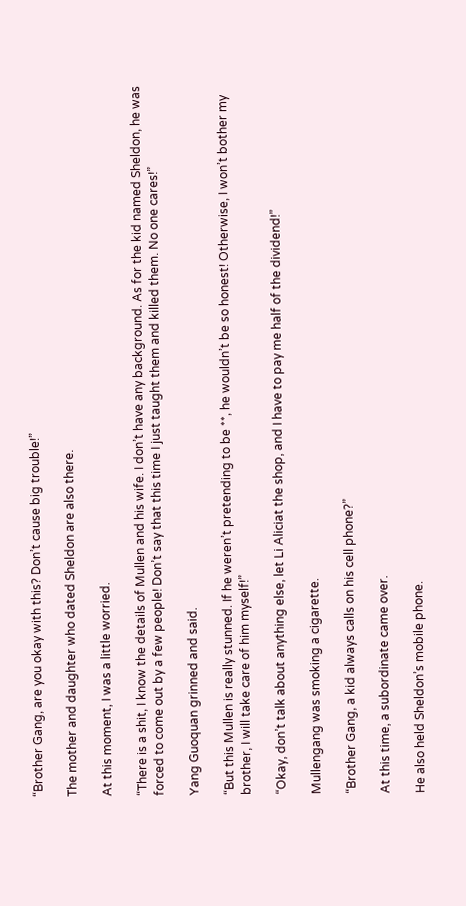“Brother Gang, are you okay with this? Don’t cause big trouble!”

The mother and daughter who dated Sheldon are also there.

At this moment, I was a little worried.

“There is a shit, I know the details of Mullen and his wife. I don’t have any background. As for the kid named Sheldon, he was forced to come out by a few people! Don’t say that this time I just taught them and killed them. No one cares!”

Yang Guoquan grinned and said.

“But this Mullen is really stunned. If he weren’t pretending to be **, he wouldn’t be so honest! Otherwise, I won’t bother my brother, I will take care of him myself!”

“Okay, don’t talk about anything else, let Li Aliciat the shop, and I have to pay me half of the dividend!”

Mullengang was smoking a cigarette.

“Brother Gang, a kid always calls on his cell phone?”

At this time, a subordinate came over.

He also held Sheldon’s mobile phone.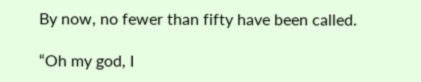By now, no fewer than fifty have been called.

“Oh my god, I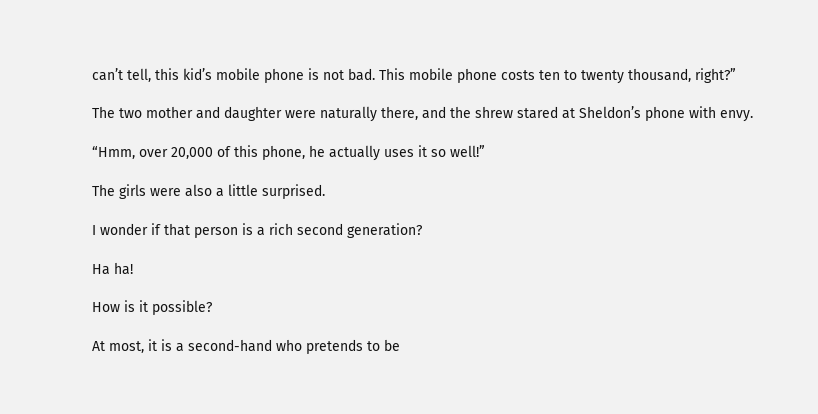can’t tell, this kid’s mobile phone is not bad. This mobile phone costs ten to twenty thousand, right?”

The two mother and daughter were naturally there, and the shrew stared at Sheldon’s phone with envy.

“Hmm, over 20,000 of this phone, he actually uses it so well!”

The girls were also a little surprised.

I wonder if that person is a rich second generation?

Ha ha!

How is it possible?

At most, it is a second-hand who pretends to be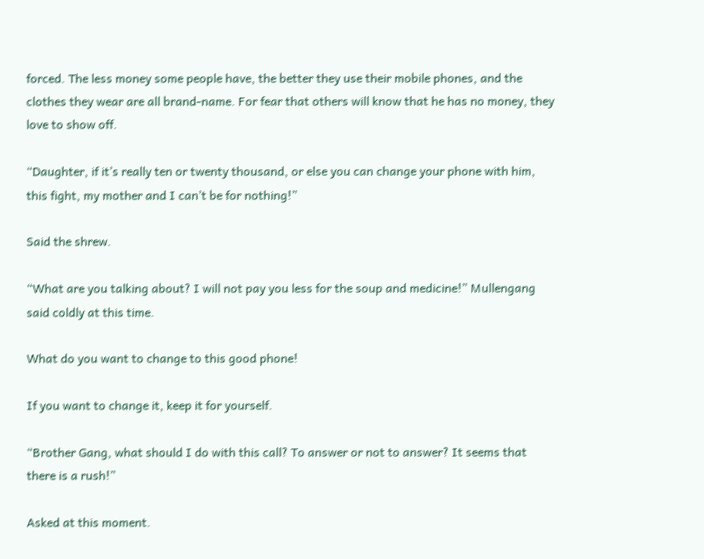forced. The less money some people have, the better they use their mobile phones, and the clothes they wear are all brand-name. For fear that others will know that he has no money, they love to show off.

“Daughter, if it’s really ten or twenty thousand, or else you can change your phone with him, this fight, my mother and I can’t be for nothing!”

Said the shrew.

“What are you talking about? I will not pay you less for the soup and medicine!” Mullengang said coldly at this time.

What do you want to change to this good phone!

If you want to change it, keep it for yourself.

“Brother Gang, what should I do with this call? To answer or not to answer? It seems that there is a rush!”

Asked at this moment.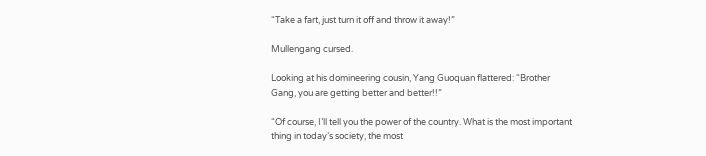“Take a fart, just turn it off and throw it away!”

Mullengang cursed.

Looking at his domineering cousin, Yang Guoquan flattered: “Brother Gang, you are getting better and better!!”

“Of course, I’ll tell you the power of the country. What is the most important thing in today’s society, the most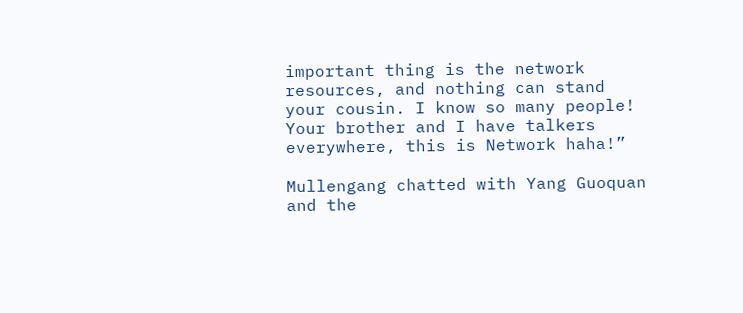important thing is the network resources, and nothing can stand your cousin. I know so many people! Your brother and I have talkers everywhere, this is Network haha!”

Mullengang chatted with Yang Guoquan and the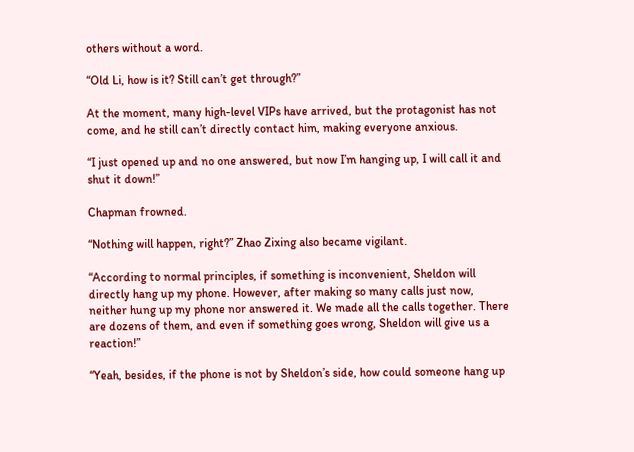others without a word.

“Old Li, how is it? Still can’t get through?”

At the moment, many high-level VIPs have arrived, but the protagonist has not come, and he still can’t directly contact him, making everyone anxious.

“I just opened up and no one answered, but now I’m hanging up, I will call it and shut it down!”

Chapman frowned.

“Nothing will happen, right?” Zhao Zixing also became vigilant.

“According to normal principles, if something is inconvenient, Sheldon will directly hang up my phone. However, after making so many calls just now, neither hung up my phone nor answered it. We made all the calls together. There are dozens of them, and even if something goes wrong, Sheldon will give us a reaction!”

“Yeah, besides, if the phone is not by Sheldon’s side, how could someone hang up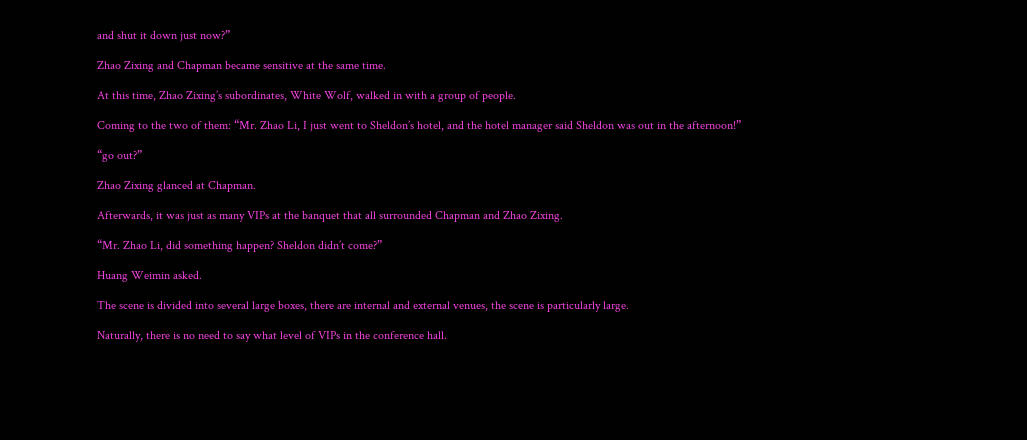and shut it down just now?”

Zhao Zixing and Chapman became sensitive at the same time.

At this time, Zhao Zixing’s subordinates, White Wolf, walked in with a group of people.

Coming to the two of them: “Mr. Zhao Li, I just went to Sheldon’s hotel, and the hotel manager said Sheldon was out in the afternoon!”

“go out?”

Zhao Zixing glanced at Chapman.

Afterwards, it was just as many VIPs at the banquet that all surrounded Chapman and Zhao Zixing.

“Mr. Zhao Li, did something happen? Sheldon didn’t come?”

Huang Weimin asked.

The scene is divided into several large boxes, there are internal and external venues, the scene is particularly large.

Naturally, there is no need to say what level of VIPs in the conference hall.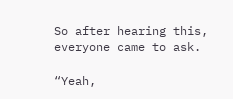So after hearing this, everyone came to ask.

“Yeah,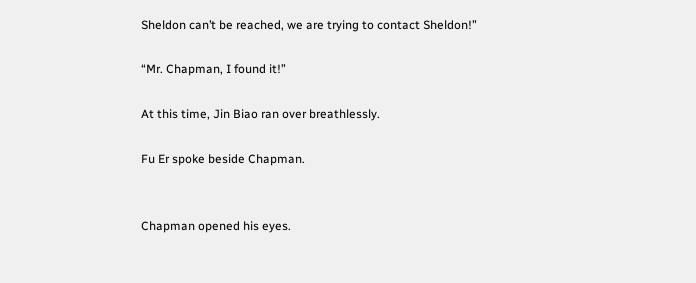Sheldon can’t be reached, we are trying to contact Sheldon!”

“Mr. Chapman, I found it!”

At this time, Jin Biao ran over breathlessly.

Fu Er spoke beside Chapman.


Chapman opened his eyes.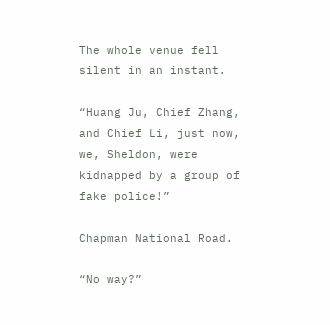The whole venue fell silent in an instant.

“Huang Ju, Chief Zhang, and Chief Li, just now, we, Sheldon, were kidnapped by a group of fake police!”

Chapman National Road.

“No way?”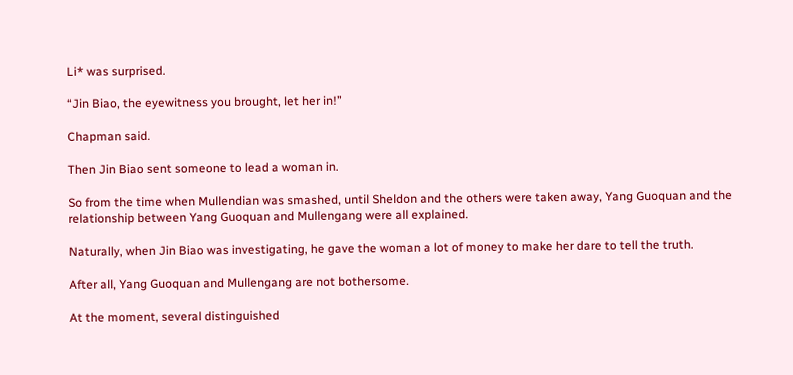Li* was surprised.

“Jin Biao, the eyewitness you brought, let her in!”

Chapman said.

Then Jin Biao sent someone to lead a woman in.

So from the time when Mullendian was smashed, until Sheldon and the others were taken away, Yang Guoquan and the relationship between Yang Guoquan and Mullengang were all explained.

Naturally, when Jin Biao was investigating, he gave the woman a lot of money to make her dare to tell the truth.

After all, Yang Guoquan and Mullengang are not bothersome.

At the moment, several distinguished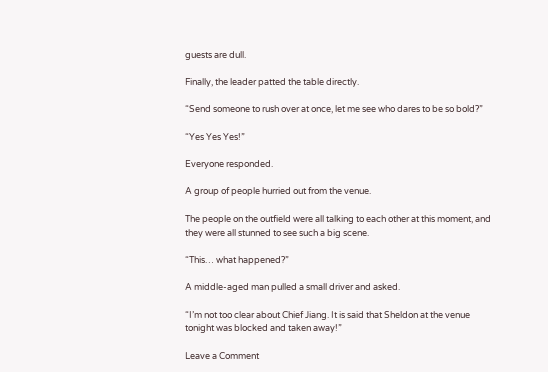guests are dull.

Finally, the leader patted the table directly.

“Send someone to rush over at once, let me see who dares to be so bold?”

“Yes Yes Yes!”

Everyone responded.

A group of people hurried out from the venue.

The people on the outfield were all talking to each other at this moment, and they were all stunned to see such a big scene.

“This… what happened?”

A middle-aged man pulled a small driver and asked.

“I’m not too clear about Chief Jiang. It is said that Sheldon at the venue tonight was blocked and taken away!”

Leave a Comment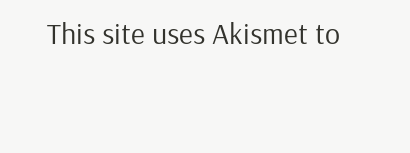This site uses Akismet to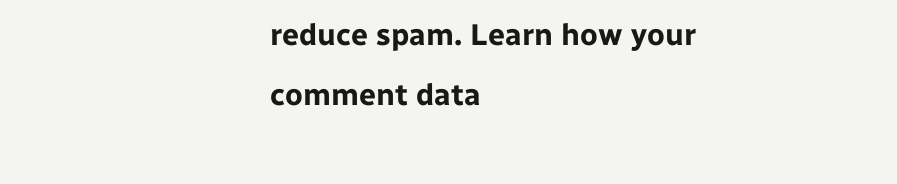reduce spam. Learn how your comment data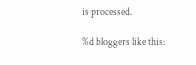is processed.

%d bloggers like this: